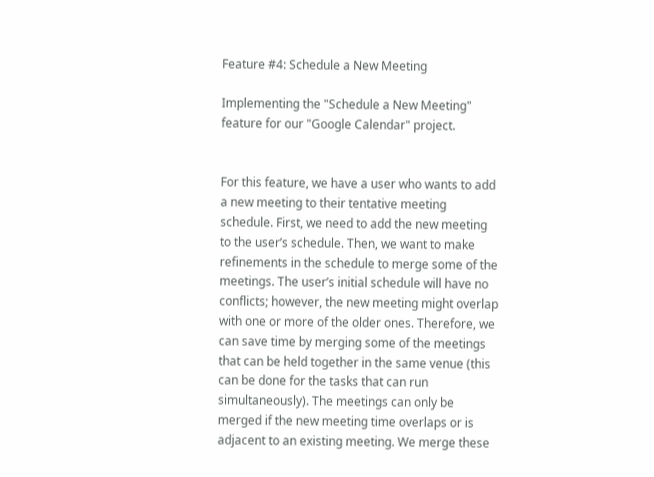Feature #4: Schedule a New Meeting

Implementing the "Schedule a New Meeting" feature for our "Google Calendar" project.


For this feature, we have a user who wants to add a new meeting to their tentative meeting schedule. First, we need to add the new meeting to the user’s schedule. Then, we want to make refinements in the schedule to merge some of the meetings. The user’s initial schedule will have no conflicts; however, the new meeting might overlap with one or more of the older ones. Therefore, we can save time by merging some of the meetings that can be held together in the same venue (this can be done for the tasks that can run simultaneously). The meetings can only be merged if the new meeting time overlaps or is adjacent to an existing meeting. We merge these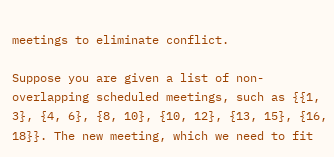meetings to eliminate conflict.

Suppose you are given a list of non-overlapping scheduled meetings, such as {{1, 3}, {4, 6}, {8, 10}, {10, 12}, {13, 15}, {16, 18}}. The new meeting, which we need to fit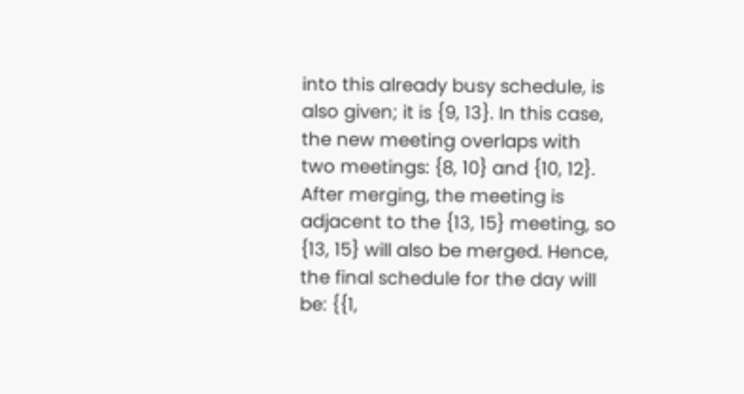into this already busy schedule, is also given; it is {9, 13}. In this case, the new meeting overlaps with two meetings: {8, 10} and {10, 12}. After merging, the meeting is adjacent to the {13, 15} meeting, so {13, 15} will also be merged. Hence, the final schedule for the day will be: {{1,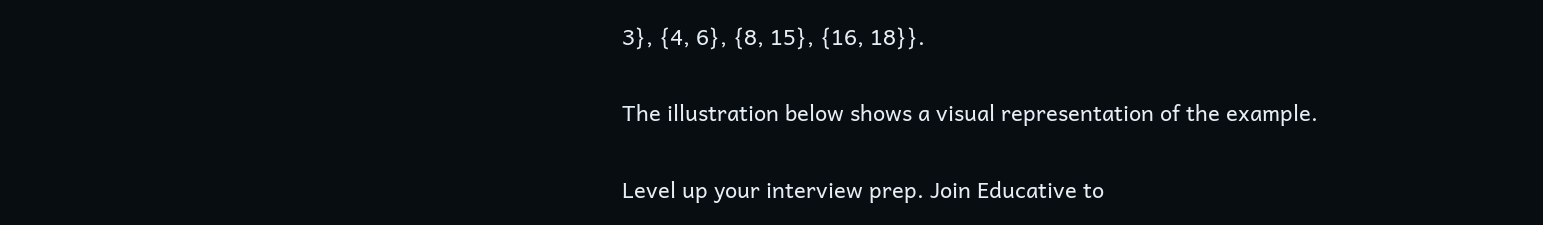3}, {4, 6}, {8, 15}, {16, 18}}.

The illustration below shows a visual representation of the example.

Level up your interview prep. Join Educative to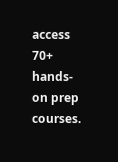access 70+ hands-on prep courses.